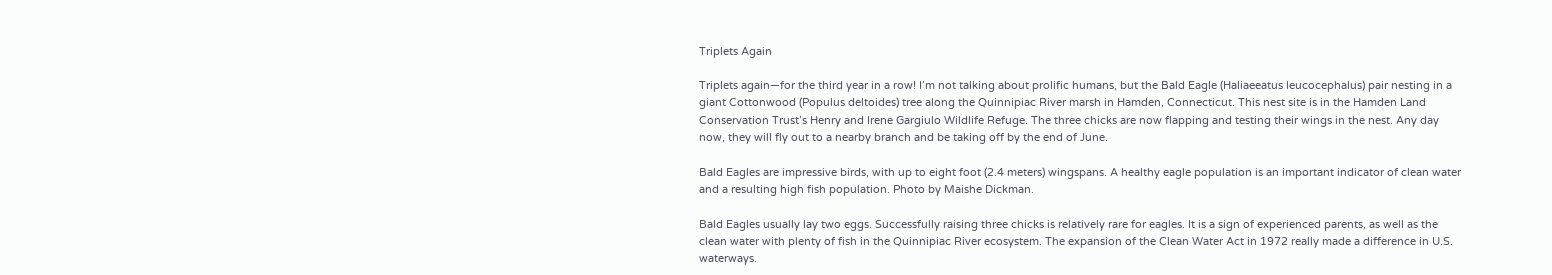Triplets Again

Triplets again—for the third year in a row! I’m not talking about prolific humans, but the Bald Eagle (Haliaeeatus leucocephalus) pair nesting in a giant Cottonwood (Populus deltoides) tree along the Quinnipiac River marsh in Hamden, Connecticut. This nest site is in the Hamden Land Conservation Trust’s Henry and Irene Gargiulo Wildlife Refuge. The three chicks are now flapping and testing their wings in the nest. Any day now, they will fly out to a nearby branch and be taking off by the end of June.

Bald Eagles are impressive birds, with up to eight foot (2.4 meters) wingspans. A healthy eagle population is an important indicator of clean water and a resulting high fish population. Photo by Maishe Dickman.

Bald Eagles usually lay two eggs. Successfully raising three chicks is relatively rare for eagles. It is a sign of experienced parents, as well as the clean water with plenty of fish in the Quinnipiac River ecosystem. The expansion of the Clean Water Act in 1972 really made a difference in U.S. waterways.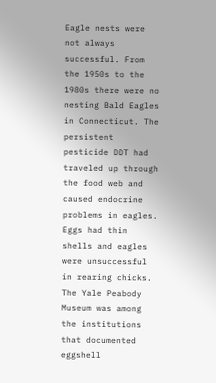Eagle nests were not always successful. From the 1950s to the 1980s there were no nesting Bald Eagles in Connecticut. The persistent pesticide DDT had traveled up through the food web and caused endocrine problems in eagles. Eggs had thin shells and eagles were unsuccessful in rearing chicks. The Yale Peabody Museum was among the institutions that documented eggshell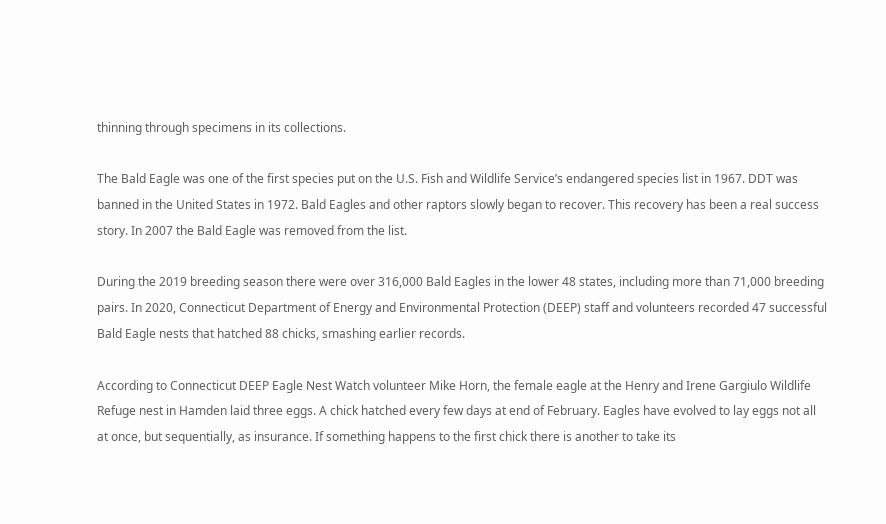thinning through specimens in its collections.

The Bald Eagle was one of the first species put on the U.S. Fish and Wildlife Service’s endangered species list in 1967. DDT was banned in the United States in 1972. Bald Eagles and other raptors slowly began to recover. This recovery has been a real success story. In 2007 the Bald Eagle was removed from the list.

During the 2019 breeding season there were over 316,000 Bald Eagles in the lower 48 states, including more than 71,000 breeding pairs. In 2020, Connecticut Department of Energy and Environmental Protection (DEEP) staff and volunteers recorded 47 successful Bald Eagle nests that hatched 88 chicks, smashing earlier records.

According to Connecticut DEEP Eagle Nest Watch volunteer Mike Horn, the female eagle at the Henry and Irene Gargiulo Wildlife Refuge nest in Hamden laid three eggs. A chick hatched every few days at end of February. Eagles have evolved to lay eggs not all at once, but sequentially, as insurance. If something happens to the first chick there is another to take its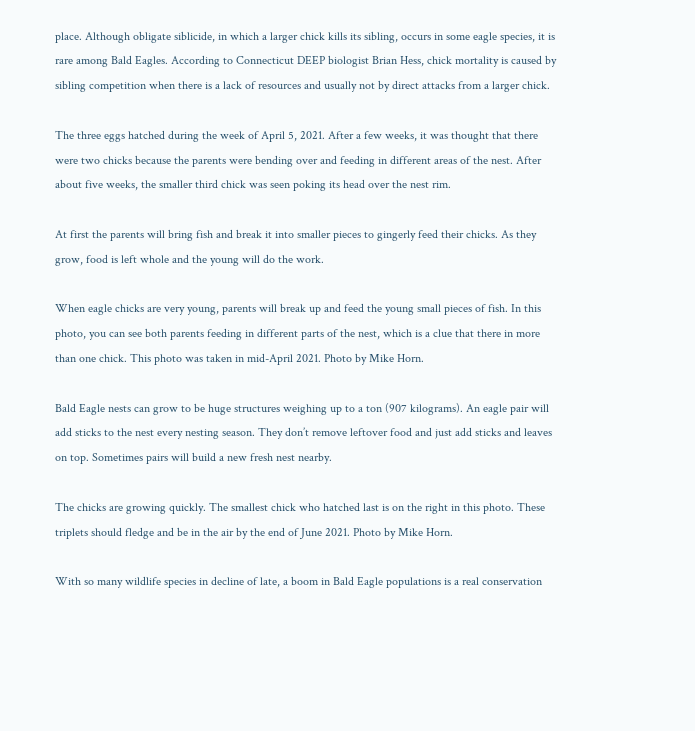place. Although obligate siblicide, in which a larger chick kills its sibling, occurs in some eagle species, it is rare among Bald Eagles. According to Connecticut DEEP biologist Brian Hess, chick mortality is caused by sibling competition when there is a lack of resources and usually not by direct attacks from a larger chick.

The three eggs hatched during the week of April 5, 2021. After a few weeks, it was thought that there were two chicks because the parents were bending over and feeding in different areas of the nest. After about five weeks, the smaller third chick was seen poking its head over the nest rim.

At first the parents will bring fish and break it into smaller pieces to gingerly feed their chicks. As they grow, food is left whole and the young will do the work.

When eagle chicks are very young, parents will break up and feed the young small pieces of fish. In this photo, you can see both parents feeding in different parts of the nest, which is a clue that there in more than one chick. This photo was taken in mid-April 2021. Photo by Mike Horn.

Bald Eagle nests can grow to be huge structures weighing up to a ton (907 kilograms). An eagle pair will add sticks to the nest every nesting season. They don’t remove leftover food and just add sticks and leaves on top. Sometimes pairs will build a new fresh nest nearby.

The chicks are growing quickly. The smallest chick who hatched last is on the right in this photo. These triplets should fledge and be in the air by the end of June 2021. Photo by Mike Horn.

With so many wildlife species in decline of late, a boom in Bald Eagle populations is a real conservation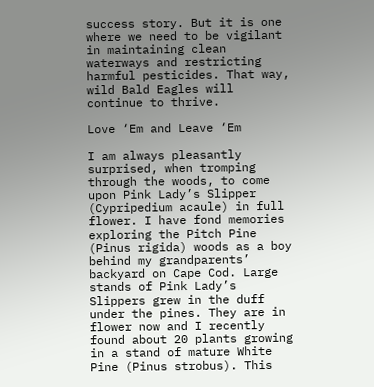success story. But it is one where we need to be vigilant in maintaining clean waterways and restricting harmful pesticides. That way, wild Bald Eagles will continue to thrive.

Love ‘Em and Leave ‘Em

I am always pleasantly surprised, when tromping through the woods, to come upon Pink Lady’s Slipper (Cypripedium acaule) in full flower. I have fond memories exploring the Pitch Pine (Pinus rigida) woods as a boy behind my grandparents’ backyard on Cape Cod. Large stands of Pink Lady’s Slippers grew in the duff under the pines. They are in flower now and I recently found about 20 plants growing in a stand of mature White Pine (Pinus strobus). This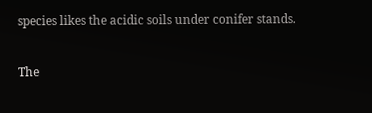species likes the acidic soils under conifer stands.

The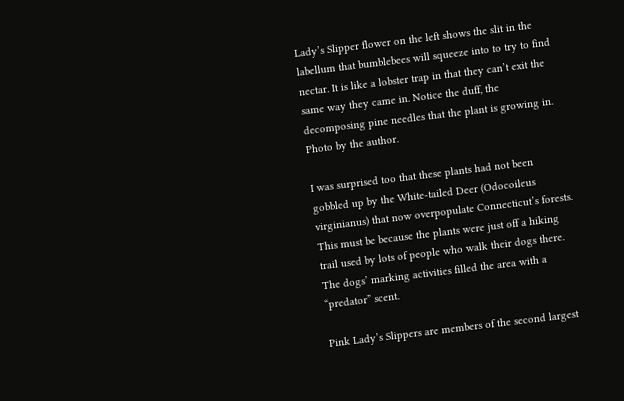Lady’s Slipper flower on the left shows the slit in the labellum that bumblebees will squeeze into to try to find nectar. It is like a lobster trap in that they can’t exit the same way they came in. Notice the duff, the decomposing pine needles that the plant is growing in. Photo by the author.

I was surprised too that these plants had not been gobbled up by the White-tailed Deer (Odocoileus virginianus) that now overpopulate Connecticut’s forests. This must be because the plants were just off a hiking trail used by lots of people who walk their dogs there. The dogs’ marking activities filled the area with a “predator” scent.

Pink Lady’s Slippers are members of the second largest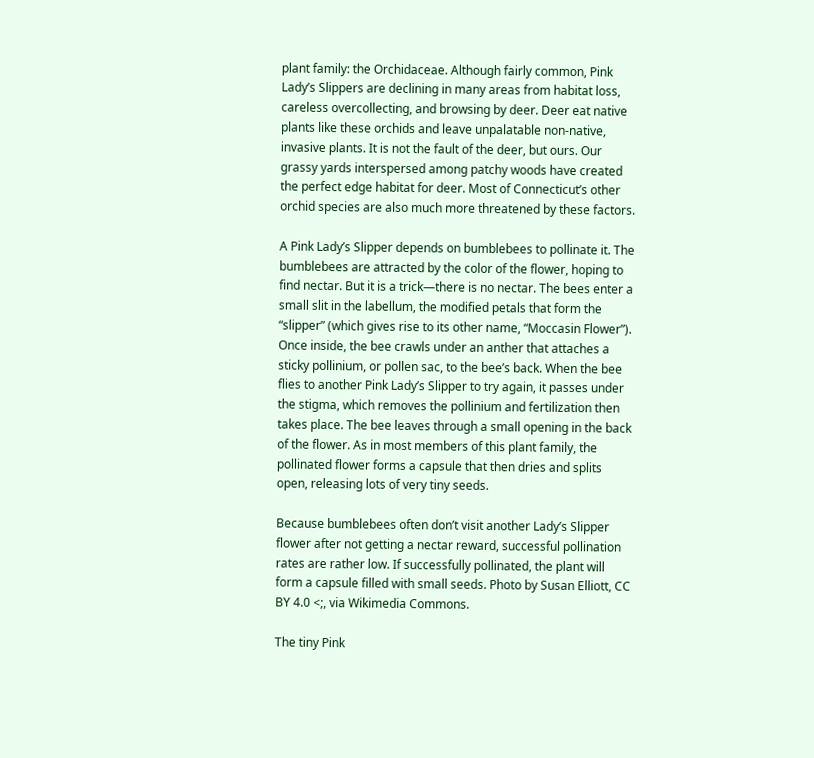plant family: the Orchidaceae. Although fairly common, Pink Lady’s Slippers are declining in many areas from habitat loss, careless overcollecting, and browsing by deer. Deer eat native plants like these orchids and leave unpalatable non-native, invasive plants. It is not the fault of the deer, but ours. Our grassy yards interspersed among patchy woods have created the perfect edge habitat for deer. Most of Connecticut’s other orchid species are also much more threatened by these factors.

A Pink Lady’s Slipper depends on bumblebees to pollinate it. The bumblebees are attracted by the color of the flower, hoping to find nectar. But it is a trick—there is no nectar. The bees enter a small slit in the labellum, the modified petals that form the “slipper” (which gives rise to its other name, “Moccasin Flower”). Once inside, the bee crawls under an anther that attaches a sticky pollinium, or pollen sac, to the bee’s back. When the bee flies to another Pink Lady’s Slipper to try again, it passes under the stigma, which removes the pollinium and fertilization then takes place. The bee leaves through a small opening in the back of the flower. As in most members of this plant family, the pollinated flower forms a capsule that then dries and splits open, releasing lots of very tiny seeds.

Because bumblebees often don’t visit another Lady’s Slipper flower after not getting a nectar reward, successful pollination rates are rather low. If successfully pollinated, the plant will form a capsule filled with small seeds. Photo by Susan Elliott, CC BY 4.0 <;, via Wikimedia Commons.

The tiny Pink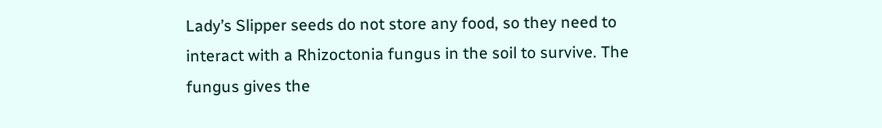Lady’s Slipper seeds do not store any food, so they need to interact with a Rhizoctonia fungus in the soil to survive. The fungus gives the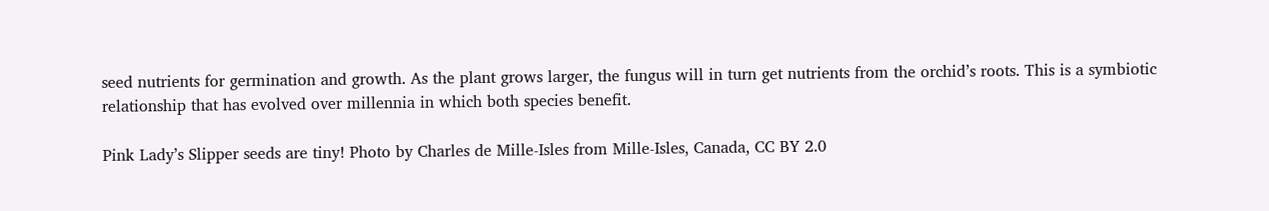seed nutrients for germination and growth. As the plant grows larger, the fungus will in turn get nutrients from the orchid’s roots. This is a symbiotic relationship that has evolved over millennia in which both species benefit.

Pink Lady’s Slipper seeds are tiny! Photo by Charles de Mille-Isles from Mille-Isles, Canada, CC BY 2.0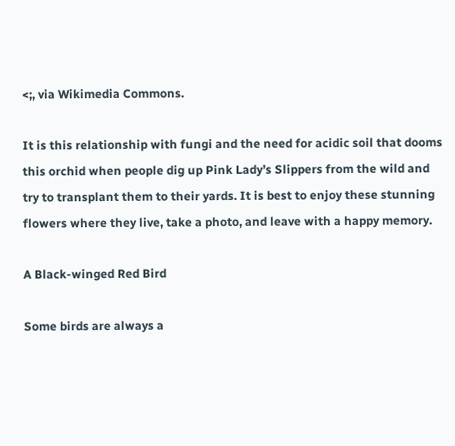<;, via Wikimedia Commons.

It is this relationship with fungi and the need for acidic soil that dooms this orchid when people dig up Pink Lady’s Slippers from the wild and try to transplant them to their yards. It is best to enjoy these stunning flowers where they live, take a photo, and leave with a happy memory.

A Black-winged Red Bird

Some birds are always a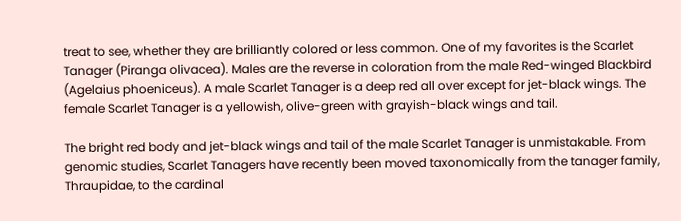treat to see, whether they are brilliantly colored or less common. One of my favorites is the Scarlet Tanager (Piranga olivacea). Males are the reverse in coloration from the male Red-winged Blackbird (Agelaius phoeniceus). A male Scarlet Tanager is a deep red all over except for jet-black wings. The female Scarlet Tanager is a yellowish, olive-green with grayish-black wings and tail.

The bright red body and jet-black wings and tail of the male Scarlet Tanager is unmistakable. From genomic studies, Scarlet Tanagers have recently been moved taxonomically from the tanager family, Thraupidae, to the cardinal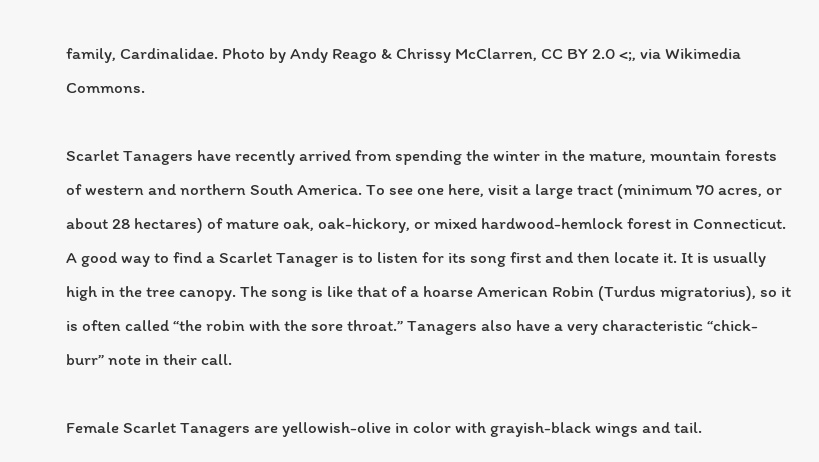family, Cardinalidae. Photo by Andy Reago & Chrissy McClarren, CC BY 2.0 <;, via Wikimedia Commons.

Scarlet Tanagers have recently arrived from spending the winter in the mature, mountain forests of western and northern South America. To see one here, visit a large tract (minimum 70 acres, or about 28 hectares) of mature oak, oak-hickory, or mixed hardwood-hemlock forest in Connecticut. A good way to find a Scarlet Tanager is to listen for its song first and then locate it. It is usually high in the tree canopy. The song is like that of a hoarse American Robin (Turdus migratorius), so it is often called “the robin with the sore throat.” Tanagers also have a very characteristic “chick-burr” note in their call.

Female Scarlet Tanagers are yellowish-olive in color with grayish-black wings and tail.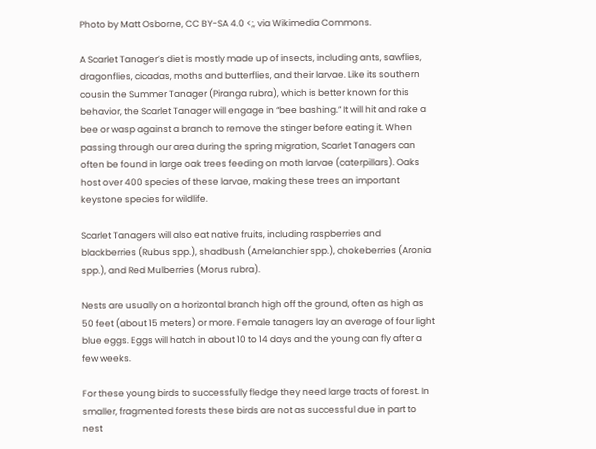Photo by Matt Osborne, CC BY-SA 4.0 <;, via Wikimedia Commons.

A Scarlet Tanager’s diet is mostly made up of insects, including ants, sawflies, dragonflies, cicadas, moths and butterflies, and their larvae. Like its southern cousin the Summer Tanager (Piranga rubra), which is better known for this behavior, the Scarlet Tanager will engage in “bee bashing.” It will hit and rake a bee or wasp against a branch to remove the stinger before eating it. When passing through our area during the spring migration, Scarlet Tanagers can often be found in large oak trees feeding on moth larvae (caterpillars). Oaks host over 400 species of these larvae, making these trees an important keystone species for wildlife.

Scarlet Tanagers will also eat native fruits, including raspberries and blackberries (Rubus spp.), shadbush (Amelanchier spp.), chokeberries (Aronia spp.), and Red Mulberries (Morus rubra).

Nests are usually on a horizontal branch high off the ground, often as high as 50 feet (about 15 meters) or more. Female tanagers lay an average of four light blue eggs. Eggs will hatch in about 10 to 14 days and the young can fly after a few weeks.

For these young birds to successfully fledge they need large tracts of forest. In smaller, fragmented forests these birds are not as successful due in part to nest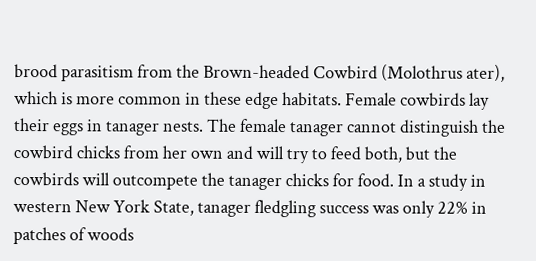brood parasitism from the Brown-headed Cowbird (Molothrus ater), which is more common in these edge habitats. Female cowbirds lay their eggs in tanager nests. The female tanager cannot distinguish the cowbird chicks from her own and will try to feed both, but the cowbirds will outcompete the tanager chicks for food. In a study in western New York State, tanager fledgling success was only 22% in patches of woods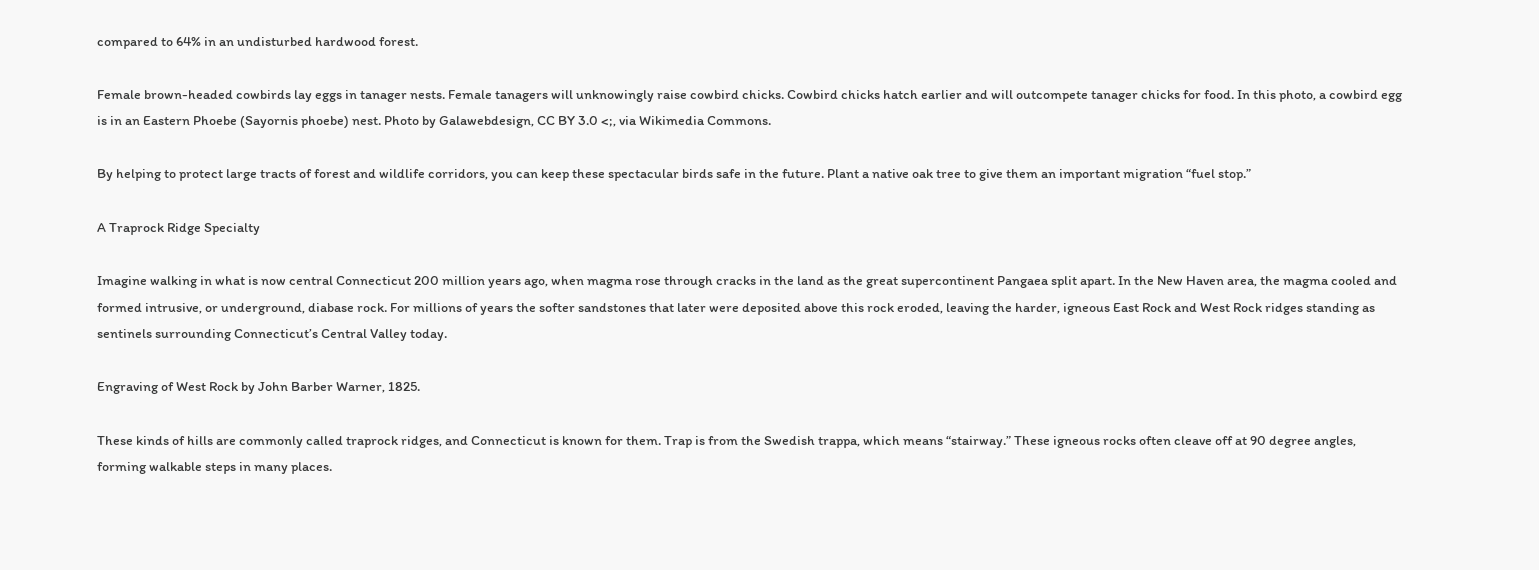compared to 64% in an undisturbed hardwood forest.

Female brown-headed cowbirds lay eggs in tanager nests. Female tanagers will unknowingly raise cowbird chicks. Cowbird chicks hatch earlier and will outcompete tanager chicks for food. In this photo, a cowbird egg is in an Eastern Phoebe (Sayornis phoebe) nest. Photo by Galawebdesign, CC BY 3.0 <;, via Wikimedia Commons.

By helping to protect large tracts of forest and wildlife corridors, you can keep these spectacular birds safe in the future. Plant a native oak tree to give them an important migration “fuel stop.”

A Traprock Ridge Specialty

Imagine walking in what is now central Connecticut 200 million years ago, when magma rose through cracks in the land as the great supercontinent Pangaea split apart. In the New Haven area, the magma cooled and formed intrusive, or underground, diabase rock. For millions of years the softer sandstones that later were deposited above this rock eroded, leaving the harder, igneous East Rock and West Rock ridges standing as sentinels surrounding Connecticut’s Central Valley today.

Engraving of West Rock by John Barber Warner, 1825.

These kinds of hills are commonly called traprock ridges, and Connecticut is known for them. Trap is from the Swedish trappa, which means “stairway.” These igneous rocks often cleave off at 90 degree angles, forming walkable steps in many places.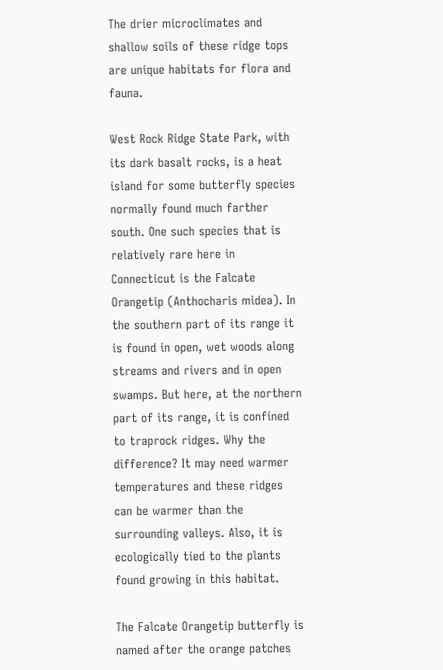The drier microclimates and shallow soils of these ridge tops are unique habitats for flora and fauna.

West Rock Ridge State Park, with its dark basalt rocks, is a heat island for some butterfly species normally found much farther south. One such species that is relatively rare here in Connecticut is the Falcate Orangetip (Anthocharis midea). In the southern part of its range it is found in open, wet woods along streams and rivers and in open swamps. But here, at the northern part of its range, it is confined to traprock ridges. Why the difference? It may need warmer temperatures and these ridges can be warmer than the surrounding valleys. Also, it is ecologically tied to the plants found growing in this habitat.

The Falcate Orangetip butterfly is named after the orange patches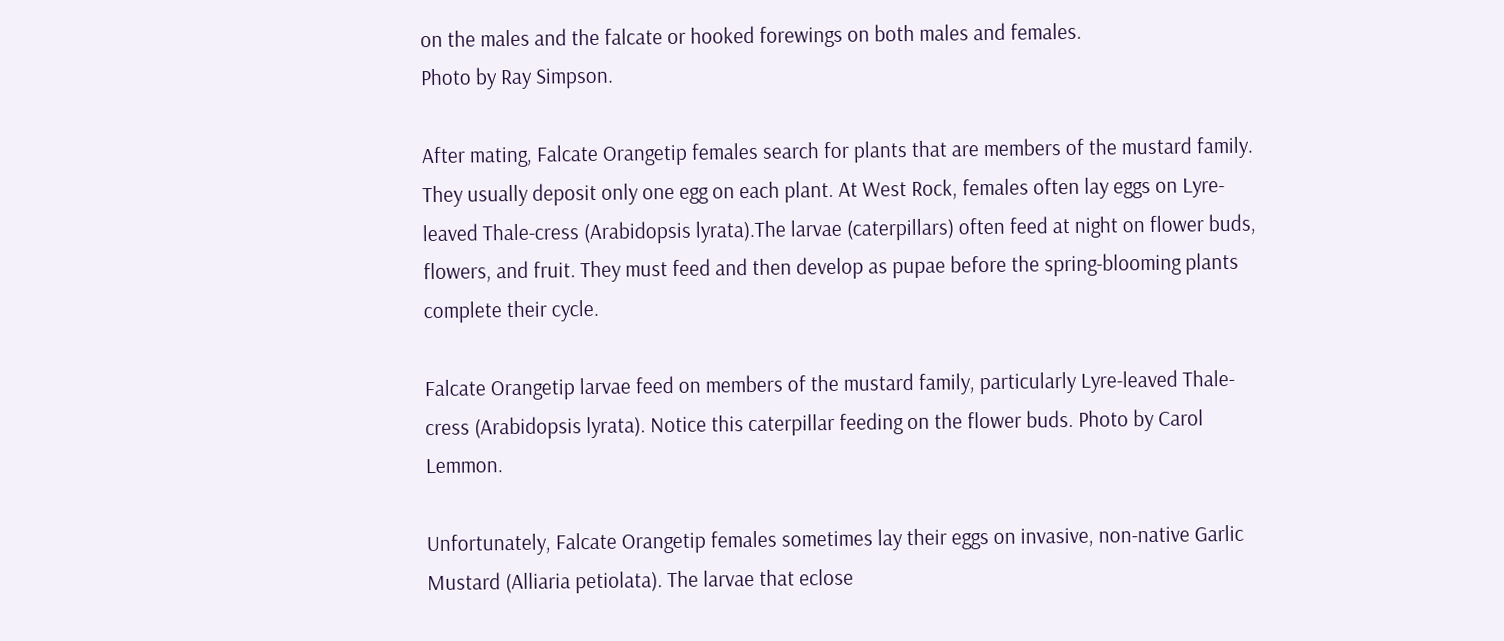on the males and the falcate or hooked forewings on both males and females.
Photo by Ray Simpson.

After mating, Falcate Orangetip females search for plants that are members of the mustard family. They usually deposit only one egg on each plant. At West Rock, females often lay eggs on Lyre-leaved Thale-cress (Arabidopsis lyrata).The larvae (caterpillars) often feed at night on flower buds, flowers, and fruit. They must feed and then develop as pupae before the spring-blooming plants complete their cycle.

Falcate Orangetip larvae feed on members of the mustard family, particularly Lyre-leaved Thale-cress (Arabidopsis lyrata). Notice this caterpillar feeding on the flower buds. Photo by Carol Lemmon.

Unfortunately, Falcate Orangetip females sometimes lay their eggs on invasive, non-native Garlic Mustard (Alliaria petiolata). The larvae that eclose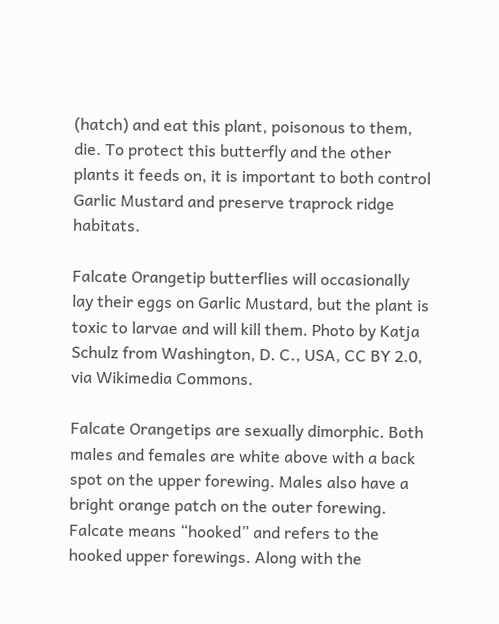(hatch) and eat this plant, poisonous to them, die. To protect this butterfly and the other plants it feeds on, it is important to both control Garlic Mustard and preserve traprock ridge habitats.

Falcate Orangetip butterflies will occasionally lay their eggs on Garlic Mustard, but the plant is toxic to larvae and will kill them. Photo by Katja Schulz from Washington, D. C., USA, CC BY 2.0, via Wikimedia Commons.

Falcate Orangetips are sexually dimorphic. Both males and females are white above with a back spot on the upper forewing. Males also have a bright orange patch on the outer forewing. Falcate means “hooked” and refers to the hooked upper forewings. Along with the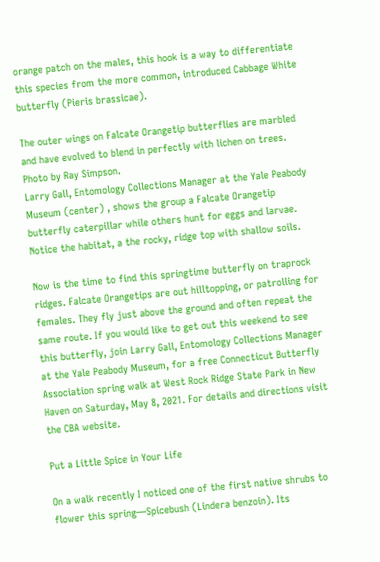orange patch on the males, this hook is a way to differentiate this species from the more common, introduced Cabbage White butterfly (Pieris brassicae).

The outer wings on Falcate Orangetip butterflies are marbled and have evolved to blend in perfectly with lichen on trees. Photo by Ray Simpson.
Larry Gall, Entomology Collections Manager at the Yale Peabody Museum (center) , shows the group a Falcate Orangetip butterfly caterpillar while others hunt for eggs and larvae. Notice the habitat, a the rocky, ridge top with shallow soils.

Now is the time to find this springtime butterfly on traprock ridges. Falcate Orangetips are out hilltopping, or patrolling for females. They fly just above the ground and often repeat the same route. If you would like to get out this weekend to see this butterfly, join Larry Gall, Entomology Collections Manager at the Yale Peabody Museum, for a free Connecticut Butterfly Association spring walk at West Rock Ridge State Park in New Haven on Saturday, May 8, 2021. For details and directions visit the CBA website.

Put a Little Spice in Your Life

On a walk recently I noticed one of the first native shrubs to flower this spring—Spicebush (Lindera benzoin). Its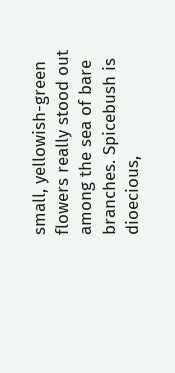small, yellowish-green flowers really stood out among the sea of bare branches. Spicebush is dioecious,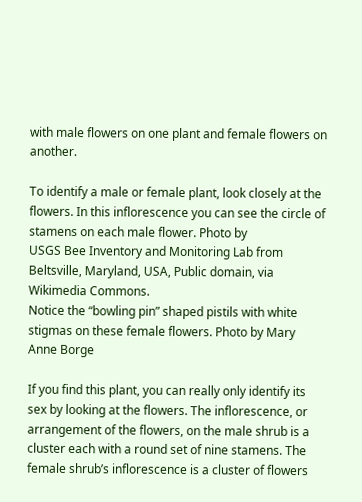with male flowers on one plant and female flowers on another.

To identify a male or female plant, look closely at the flowers. In this inflorescence you can see the circle of stamens on each male flower. Photo by
USGS Bee Inventory and Monitoring Lab from Beltsville, Maryland, USA, Public domain, via Wikimedia Commons.
Notice the “bowling pin” shaped pistils with white stigmas on these female flowers. Photo by Mary Anne Borge

If you find this plant, you can really only identify its sex by looking at the flowers. The inflorescence, or arrangement of the flowers, on the male shrub is a cluster each with a round set of nine stamens. The female shrub’s inflorescence is a cluster of flowers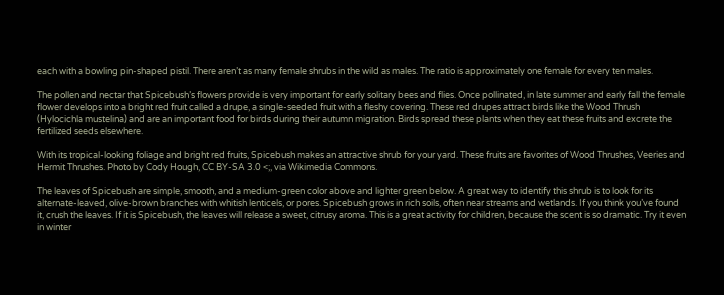each with a bowling pin-shaped pistil. There aren’t as many female shrubs in the wild as males. The ratio is approximately one female for every ten males.

The pollen and nectar that Spicebush’s flowers provide is very important for early solitary bees and flies. Once pollinated, in late summer and early fall the female flower develops into a bright red fruit called a drupe, a single-seeded fruit with a fleshy covering. These red drupes attract birds like the Wood Thrush (Hylocichla mustelina) and are an important food for birds during their autumn migration. Birds spread these plants when they eat these fruits and excrete the fertilized seeds elsewhere.

With its tropical-looking foliage and bright red fruits, Spicebush makes an attractive shrub for your yard. These fruits are favorites of Wood Thrushes, Veeries and Hermit Thrushes. Photo by Cody Hough, CC BY-SA 3.0 <;, via Wikimedia Commons.

The leaves of Spicebush are simple, smooth, and a medium-green color above and lighter green below. A great way to identify this shrub is to look for its alternate-leaved, olive-brown branches with whitish lenticels, or pores. Spicebush grows in rich soils, often near streams and wetlands. If you think you’ve found it, crush the leaves. If it is Spicebush, the leaves will release a sweet, citrusy aroma. This is a great activity for children, because the scent is so dramatic. Try it even in winter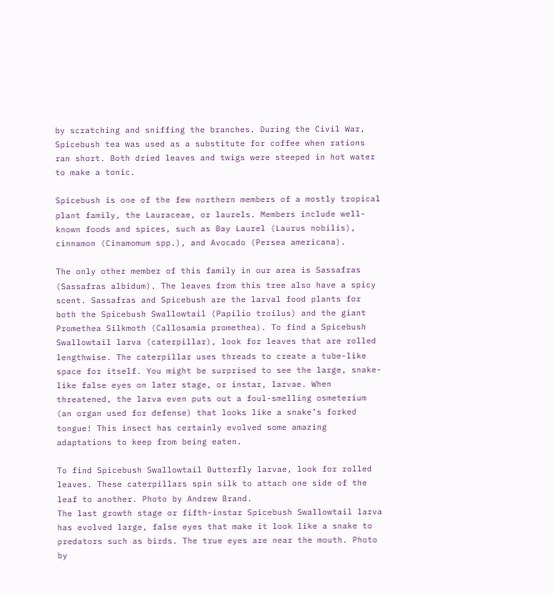by scratching and sniffing the branches. During the Civil War, Spicebush tea was used as a substitute for coffee when rations ran short. Both dried leaves and twigs were steeped in hot water to make a tonic.

Spicebush is one of the few northern members of a mostly tropical plant family, the Lauraceae, or laurels. Members include well-known foods and spices, such as Bay Laurel (Laurus nobilis), cinnamon (Cinamomum spp.), and Avocado (Persea americana).

The only other member of this family in our area is Sassafras (Sassafras albidum). The leaves from this tree also have a spicy scent. Sassafras and Spicebush are the larval food plants for both the Spicebush Swallowtail (Papilio troilus) and the giant Promethea Silkmoth (Callosamia promethea). To find a Spicebush Swallowtail larva (caterpillar), look for leaves that are rolled lengthwise. The caterpillar uses threads to create a tube-like space for itself. You might be surprised to see the large, snake-like false eyes on later stage, or instar, larvae. When threatened, the larva even puts out a foul-smelling osmeterium (an organ used for defense) that looks like a snake’s forked tongue! This insect has certainly evolved some amazing adaptations to keep from being eaten.

To find Spicebush Swallowtail Butterfly larvae, look for rolled leaves. These caterpillars spin silk to attach one side of the leaf to another. Photo by Andrew Brand.
The last growth stage or fifth-instar Spicebush Swallowtail larva has evolved large, false eyes that make it look like a snake to predators such as birds. The true eyes are near the mouth. Photo by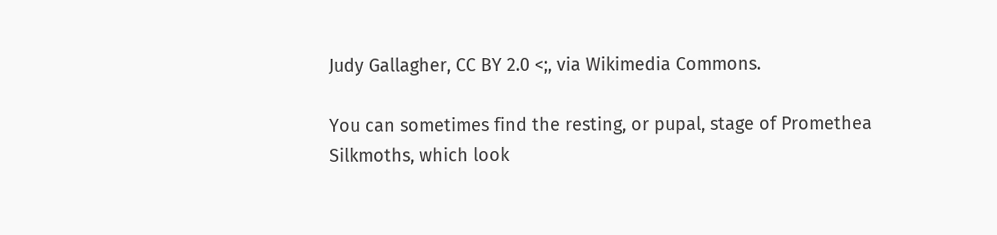Judy Gallagher, CC BY 2.0 <;, via Wikimedia Commons.

You can sometimes find the resting, or pupal, stage of Promethea Silkmoths, which look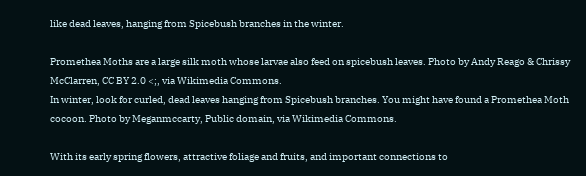like dead leaves, hanging from Spicebush branches in the winter.

Promethea Moths are a large silk moth whose larvae also feed on spicebush leaves. Photo by Andy Reago & Chrissy McClarren, CC BY 2.0 <;, via Wikimedia Commons.
In winter, look for curled, dead leaves hanging from Spicebush branches. You might have found a Promethea Moth cocoon. Photo by Meganmccarty, Public domain, via Wikimedia Commons.

With its early spring flowers, attractive foliage and fruits, and important connections to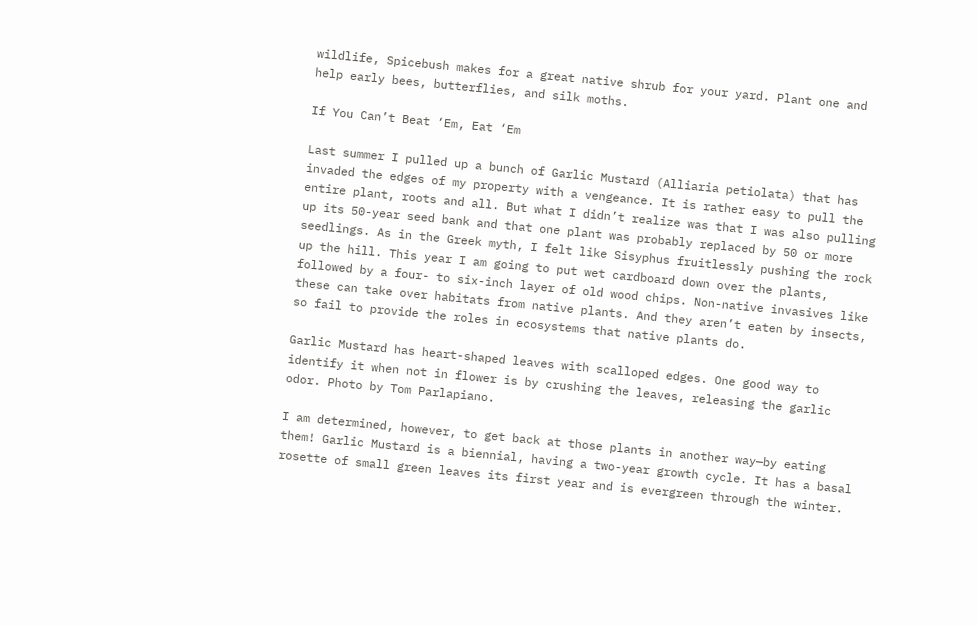wildlife, Spicebush makes for a great native shrub for your yard. Plant one and help early bees, butterflies, and silk moths.

If You Can’t Beat ‘Em, Eat ‘Em

Last summer I pulled up a bunch of Garlic Mustard (Alliaria petiolata) that has invaded the edges of my property with a vengeance. It is rather easy to pull the entire plant, roots and all. But what I didn’t realize was that I was also pulling up its 50-year seed bank and that one plant was probably replaced by 50 or more seedlings. As in the Greek myth, I felt like Sisyphus fruitlessly pushing the rock up the hill. This year I am going to put wet cardboard down over the plants, followed by a four- to six-inch layer of old wood chips. Non-native invasives like these can take over habitats from native plants. And they aren’t eaten by insects, so fail to provide the roles in ecosystems that native plants do.

Garlic Mustard has heart-shaped leaves with scalloped edges. One good way to identify it when not in flower is by crushing the leaves, releasing the garlic odor. Photo by Tom Parlapiano.

I am determined, however, to get back at those plants in another way—by eating them! Garlic Mustard is a biennial, having a two-year growth cycle. It has a basal rosette of small green leaves its first year and is evergreen through the winter.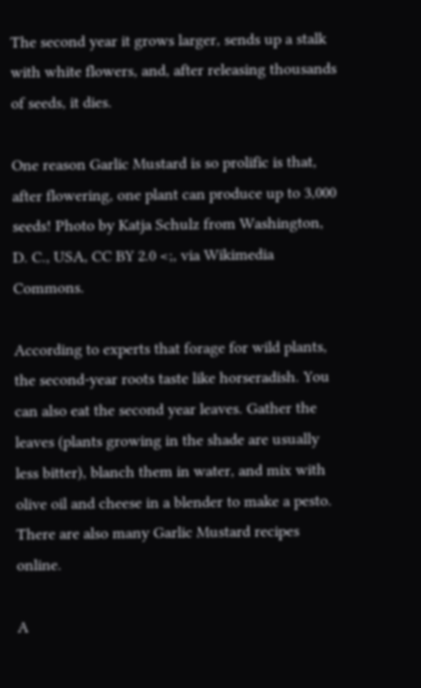The second year it grows larger, sends up a stalk with white flowers, and, after releasing thousands of seeds, it dies.

One reason Garlic Mustard is so prolific is that, after flowering, one plant can produce up to 3,000 seeds! Photo by Katja Schulz from Washington, D. C., USA, CC BY 2.0 <;, via Wikimedia Commons.

According to experts that forage for wild plants, the second-year roots taste like horseradish. You can also eat the second year leaves. Gather the leaves (plants growing in the shade are usually less bitter), blanch them in water, and mix with olive oil and cheese in a blender to make a pesto. There are also many Garlic Mustard recipes online.

A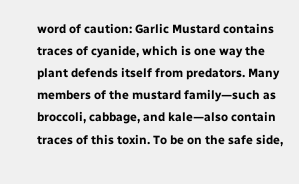word of caution: Garlic Mustard contains traces of cyanide, which is one way the plant defends itself from predators. Many members of the mustard family—such as broccoli, cabbage, and kale—also contain traces of this toxin. To be on the safe side,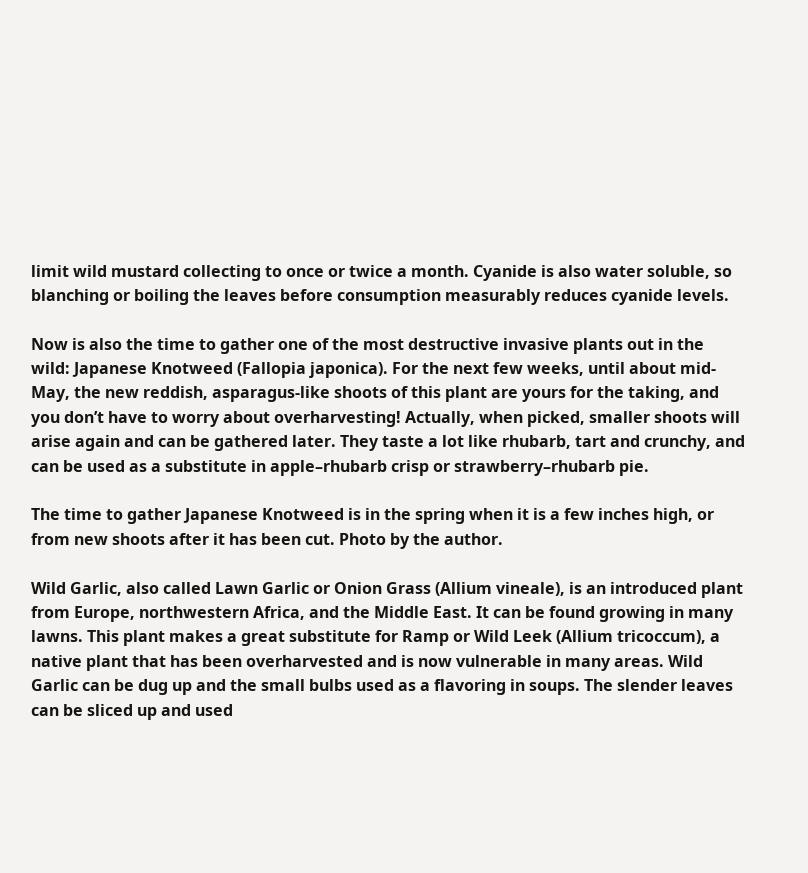limit wild mustard collecting to once or twice a month. Cyanide is also water soluble, so blanching or boiling the leaves before consumption measurably reduces cyanide levels.

Now is also the time to gather one of the most destructive invasive plants out in the wild: Japanese Knotweed (Fallopia japonica). For the next few weeks, until about mid-May, the new reddish, asparagus-like shoots of this plant are yours for the taking, and you don’t have to worry about overharvesting! Actually, when picked, smaller shoots will arise again and can be gathered later. They taste a lot like rhubarb, tart and crunchy, and can be used as a substitute in apple–rhubarb crisp or strawberry–rhubarb pie.

The time to gather Japanese Knotweed is in the spring when it is a few inches high, or from new shoots after it has been cut. Photo by the author.

Wild Garlic, also called Lawn Garlic or Onion Grass (Allium vineale), is an introduced plant from Europe, northwestern Africa, and the Middle East. It can be found growing in many lawns. This plant makes a great substitute for Ramp or Wild Leek (Allium tricoccum), a native plant that has been overharvested and is now vulnerable in many areas. Wild Garlic can be dug up and the small bulbs used as a flavoring in soups. The slender leaves can be sliced up and used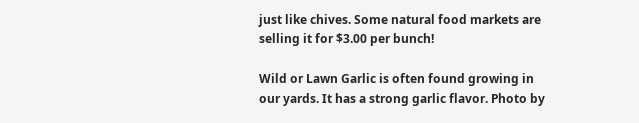just like chives. Some natural food markets are selling it for $3.00 per bunch!

Wild or Lawn Garlic is often found growing in our yards. It has a strong garlic flavor. Photo by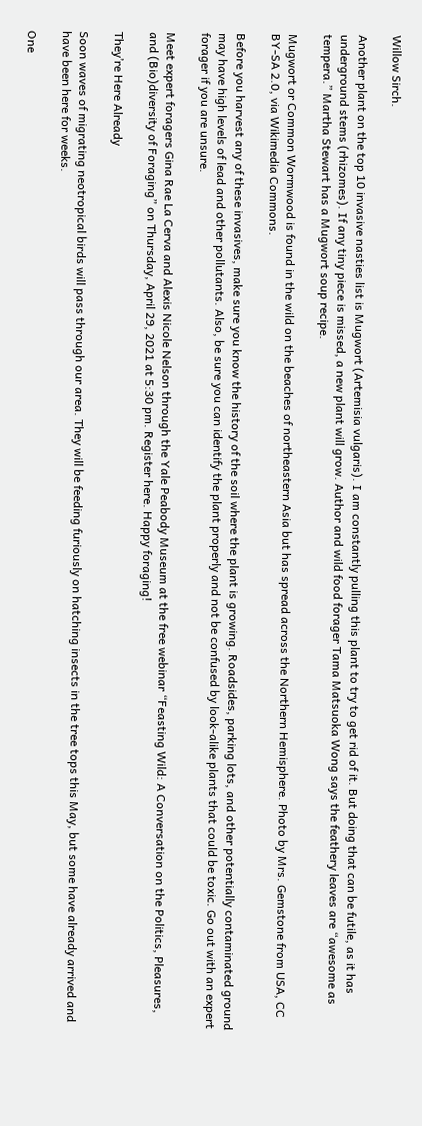Willow Sirch.

Another plant on the top 10 invasive nasties list is Mugwort (Artemisia vulgaris). I am constantly pulling this plant to try to get rid of it. But doing that can be futile, as it has underground stems (rhizomes). If any tiny piece is missed, a new plant will grow. Author and wild food forager Tama Matsuoka Wong says the feathery leaves are “awesome as tempera.” Martha Stewart has a Mugwort soup recipe.

Mugwort or Common Wormwood is found in the wild on the beaches of northeastern Asia but has spread across the Northern Hemisphere. Photo by Mrs. Gemstone from USA, CC BY-SA 2.0, via Wikimedia Commons.

Before you harvest any of these invasives, make sure you know the history of the soil where the plant is growing. Roadsides, parking lots, and other potentially contaminated ground may have high levels of lead and other pollutants. Also, be sure you can identify the plant properly and not be confused by look-alike plants that could be toxic. Go out with an expert forager if you are unsure.

Meet expert foragers Gina Rae La Cerva and Alexis Nicole Nelson through the Yale Peabody Museum at the free webinar “Feasting Wild: A Conversation on the Politics, Pleasures, and (Bio)diversity of Foraging” on Thursday, April 29, 2021 at 5:30 pm. Register here. Happy foraging!

They’re Here Already

Soon waves of migrating neotropical birds will pass through our area. They will be feeding furiously on hatching insects in the tree tops this May, but some have already arrived and have been here for weeks.

One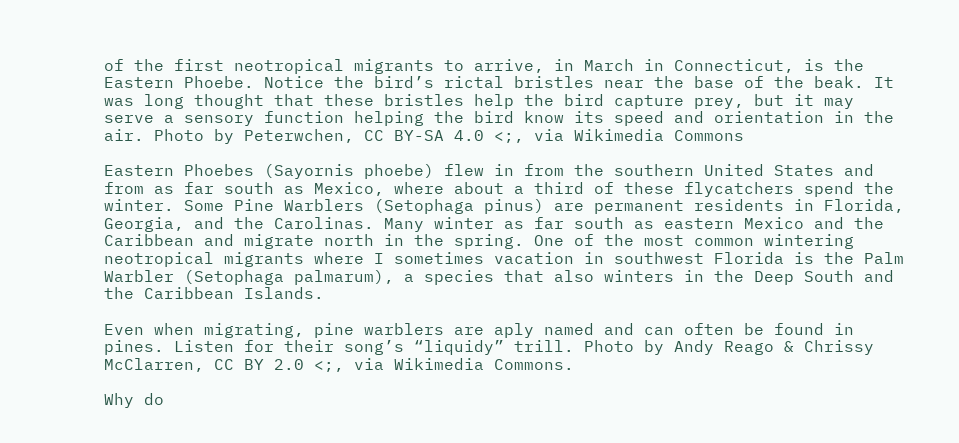of the first neotropical migrants to arrive, in March in Connecticut, is the Eastern Phoebe. Notice the bird’s rictal bristles near the base of the beak. It was long thought that these bristles help the bird capture prey, but it may serve a sensory function helping the bird know its speed and orientation in the air. Photo by Peterwchen, CC BY-SA 4.0 <;, via Wikimedia Commons

Eastern Phoebes (Sayornis phoebe) flew in from the southern United States and from as far south as Mexico, where about a third of these flycatchers spend the winter. Some Pine Warblers (Setophaga pinus) are permanent residents in Florida, Georgia, and the Carolinas. Many winter as far south as eastern Mexico and the Caribbean and migrate north in the spring. One of the most common wintering neotropical migrants where I sometimes vacation in southwest Florida is the Palm Warbler (Setophaga palmarum), a species that also winters in the Deep South and the Caribbean Islands.

Even when migrating, pine warblers are aply named and can often be found in pines. Listen for their song’s “liquidy” trill. Photo by Andy Reago & Chrissy McClarren, CC BY 2.0 <;, via Wikimedia Commons.

Why do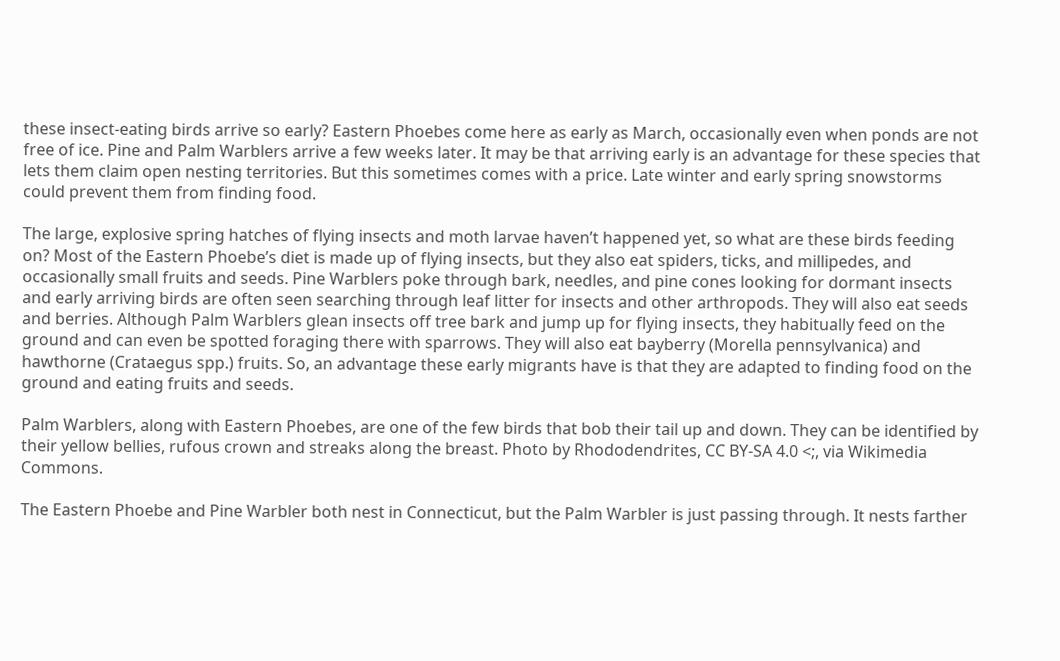these insect-eating birds arrive so early? Eastern Phoebes come here as early as March, occasionally even when ponds are not free of ice. Pine and Palm Warblers arrive a few weeks later. It may be that arriving early is an advantage for these species that lets them claim open nesting territories. But this sometimes comes with a price. Late winter and early spring snowstorms could prevent them from finding food.

The large, explosive spring hatches of flying insects and moth larvae haven’t happened yet, so what are these birds feeding on? Most of the Eastern Phoebe’s diet is made up of flying insects, but they also eat spiders, ticks, and millipedes, and occasionally small fruits and seeds. Pine Warblers poke through bark, needles, and pine cones looking for dormant insects and early arriving birds are often seen searching through leaf litter for insects and other arthropods. They will also eat seeds and berries. Although Palm Warblers glean insects off tree bark and jump up for flying insects, they habitually feed on the ground and can even be spotted foraging there with sparrows. They will also eat bayberry (Morella pennsylvanica) and hawthorne (Crataegus spp.) fruits. So, an advantage these early migrants have is that they are adapted to finding food on the ground and eating fruits and seeds.

Palm Warblers, along with Eastern Phoebes, are one of the few birds that bob their tail up and down. They can be identified by their yellow bellies, rufous crown and streaks along the breast. Photo by Rhododendrites, CC BY-SA 4.0 <;, via Wikimedia Commons.

The Eastern Phoebe and Pine Warbler both nest in Connecticut, but the Palm Warbler is just passing through. It nests farther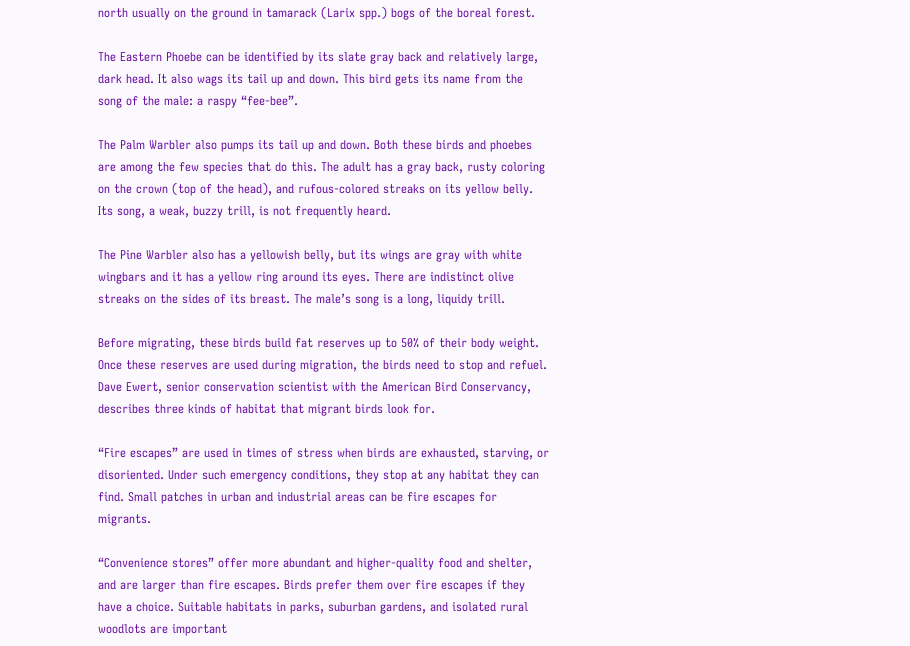north usually on the ground in tamarack (Larix spp.) bogs of the boreal forest.

The Eastern Phoebe can be identified by its slate gray back and relatively large, dark head. It also wags its tail up and down. This bird gets its name from the song of the male: a raspy “fee-bee”.

The Palm Warbler also pumps its tail up and down. Both these birds and phoebes are among the few species that do this. The adult has a gray back, rusty coloring on the crown (top of the head), and rufous-colored streaks on its yellow belly. Its song, a weak, buzzy trill, is not frequently heard.

The Pine Warbler also has a yellowish belly, but its wings are gray with white wingbars and it has a yellow ring around its eyes. There are indistinct olive streaks on the sides of its breast. The male’s song is a long, liquidy trill.

Before migrating, these birds build fat reserves up to 50% of their body weight. Once these reserves are used during migration, the birds need to stop and refuel. Dave Ewert, senior conservation scientist with the American Bird Conservancy, describes three kinds of habitat that migrant birds look for.

“Fire escapes” are used in times of stress when birds are exhausted, starving, or disoriented. Under such emergency conditions, they stop at any habitat they can find. Small patches in urban and industrial areas can be fire escapes for migrants.

“Convenience stores” offer more abundant and higher-quality food and shelter, and are larger than fire escapes. Birds prefer them over fire escapes if they have a choice. Suitable habitats in parks, suburban gardens, and isolated rural woodlots are important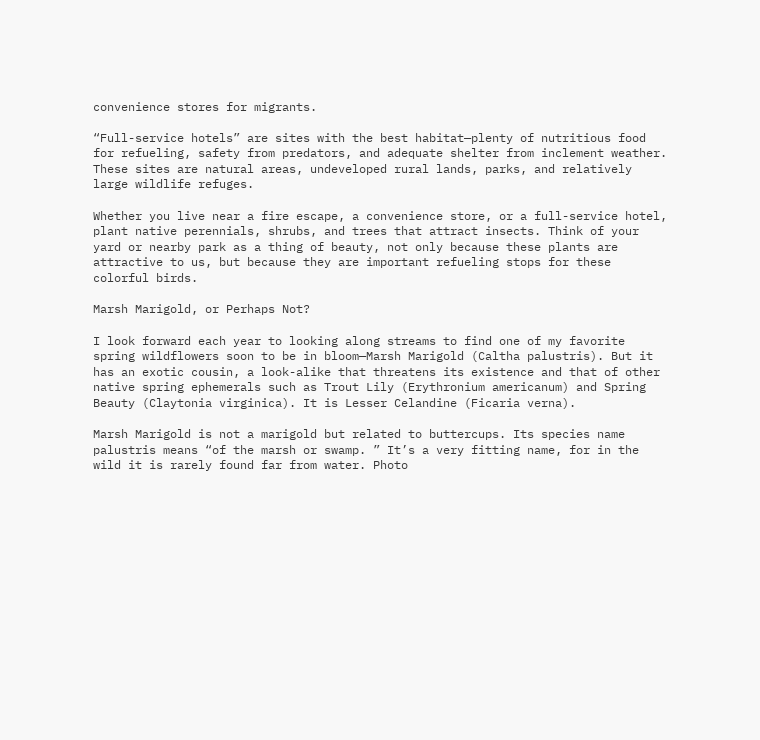convenience stores for migrants.

“Full-service hotels” are sites with the best habitat—plenty of nutritious food for refueling, safety from predators, and adequate shelter from inclement weather. These sites are natural areas, undeveloped rural lands, parks, and relatively large wildlife refuges.

Whether you live near a fire escape, a convenience store, or a full-service hotel, plant native perennials, shrubs, and trees that attract insects. Think of your yard or nearby park as a thing of beauty, not only because these plants are attractive to us, but because they are important refueling stops for these colorful birds.

Marsh Marigold, or Perhaps Not?

I look forward each year to looking along streams to find one of my favorite spring wildflowers soon to be in bloom—Marsh Marigold (Caltha palustris). But it has an exotic cousin, a look-alike that threatens its existence and that of other native spring ephemerals such as Trout Lily (Erythronium americanum) and Spring Beauty (Claytonia virginica). It is Lesser Celandine (Ficaria verna).

Marsh Marigold is not a marigold but related to buttercups. Its species name palustris means “of the marsh or swamp. ” It’s a very fitting name, for in the wild it is rarely found far from water. Photo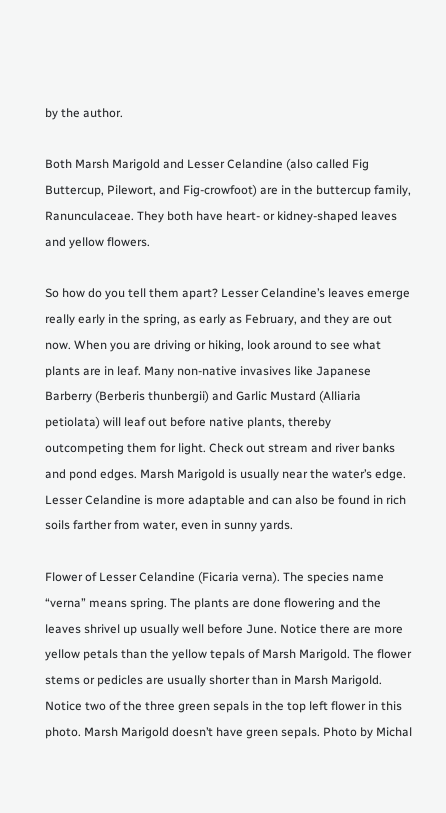by the author.

Both Marsh Marigold and Lesser Celandine (also called Fig Buttercup, Pilewort, and Fig-crowfoot) are in the buttercup family, Ranunculaceae. They both have heart- or kidney-shaped leaves and yellow flowers.

So how do you tell them apart? Lesser Celandine’s leaves emerge really early in the spring, as early as February, and they are out now. When you are driving or hiking, look around to see what plants are in leaf. Many non-native invasives like Japanese Barberry (Berberis thunbergii) and Garlic Mustard (Alliaria petiolata) will leaf out before native plants, thereby outcompeting them for light. Check out stream and river banks and pond edges. Marsh Marigold is usually near the water’s edge. Lesser Celandine is more adaptable and can also be found in rich soils farther from water, even in sunny yards.

Flower of Lesser Celandine (Ficaria verna). The species name “verna” means spring. The plants are done flowering and the leaves shrivel up usually well before June. Notice there are more yellow petals than the yellow tepals of Marsh Marigold. The flower stems or pedicles are usually shorter than in Marsh Marigold. Notice two of the three green sepals in the top left flower in this photo. Marsh Marigold doesn’t have green sepals. Photo by Michal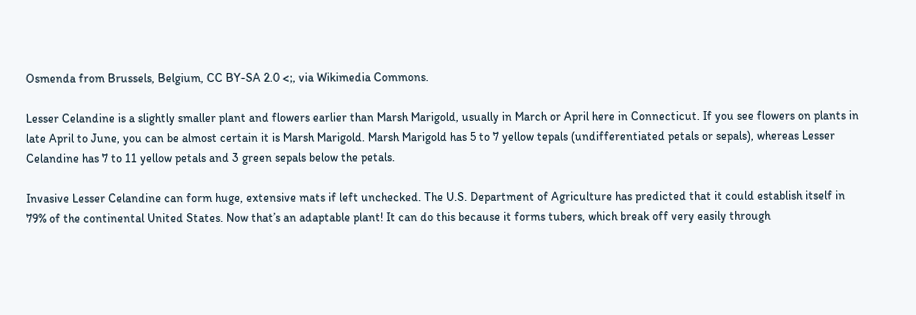Osmenda from Brussels, Belgium, CC BY-SA 2.0 <;, via Wikimedia Commons.

Lesser Celandine is a slightly smaller plant and flowers earlier than Marsh Marigold, usually in March or April here in Connecticut. If you see flowers on plants in late April to June, you can be almost certain it is Marsh Marigold. Marsh Marigold has 5 to 7 yellow tepals (undifferentiated petals or sepals), whereas Lesser Celandine has 7 to 11 yellow petals and 3 green sepals below the petals.

Invasive Lesser Celandine can form huge, extensive mats if left unchecked. The U.S. Department of Agriculture has predicted that it could establish itself in 79% of the continental United States. Now that’s an adaptable plant! It can do this because it forms tubers, which break off very easily through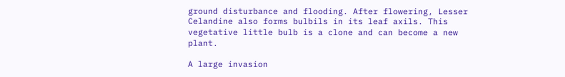ground disturbance and flooding. After flowering, Lesser Celandine also forms bulbils in its leaf axils. This vegetative little bulb is a clone and can become a new plant.

A large invasion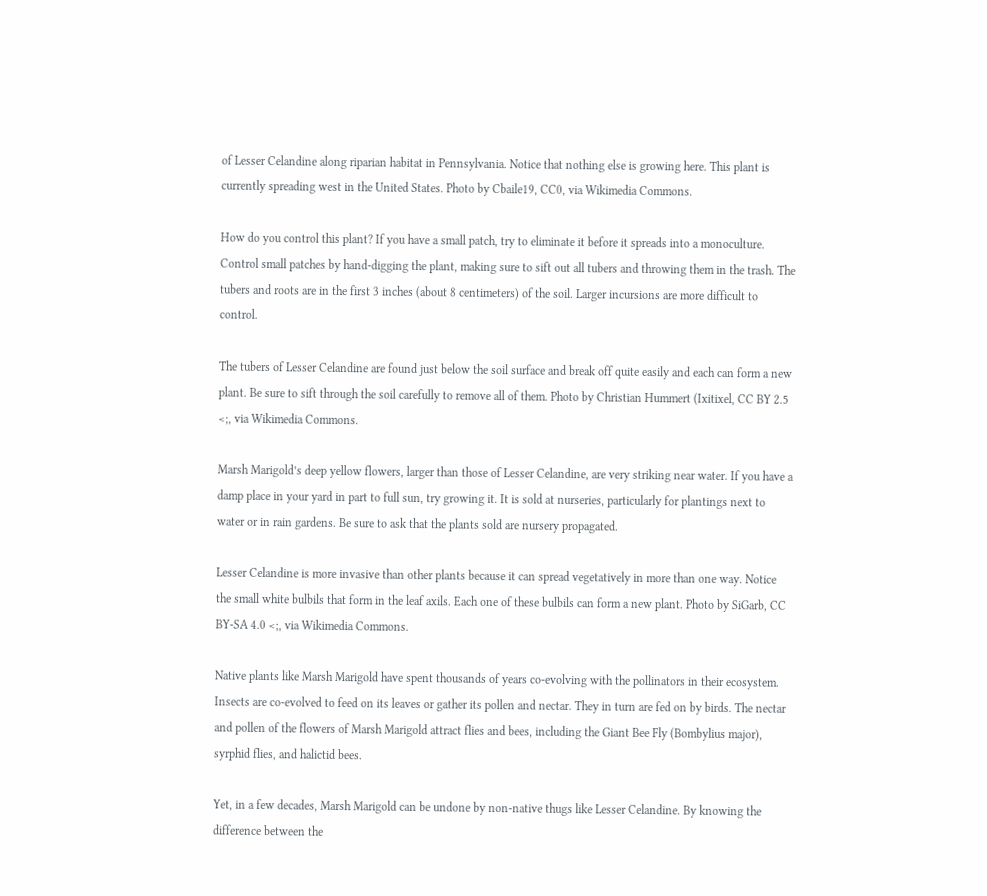of Lesser Celandine along riparian habitat in Pennsylvania. Notice that nothing else is growing here. This plant is currently spreading west in the United States. Photo by Cbaile19, CC0, via Wikimedia Commons.

How do you control this plant? If you have a small patch, try to eliminate it before it spreads into a monoculture. Control small patches by hand-digging the plant, making sure to sift out all tubers and throwing them in the trash. The tubers and roots are in the first 3 inches (about 8 centimeters) of the soil. Larger incursions are more difficult to control.

The tubers of Lesser Celandine are found just below the soil surface and break off quite easily and each can form a new plant. Be sure to sift through the soil carefully to remove all of them. Photo by Christian Hummert (Ixitixel, CC BY 2.5 <;, via Wikimedia Commons.

Marsh Marigold’s deep yellow flowers, larger than those of Lesser Celandine, are very striking near water. If you have a damp place in your yard in part to full sun, try growing it. It is sold at nurseries, particularly for plantings next to water or in rain gardens. Be sure to ask that the plants sold are nursery propagated.

Lesser Celandine is more invasive than other plants because it can spread vegetatively in more than one way. Notice the small white bulbils that form in the leaf axils. Each one of these bulbils can form a new plant. Photo by SiGarb, CC BY-SA 4.0 <;, via Wikimedia Commons.

Native plants like Marsh Marigold have spent thousands of years co-evolving with the pollinators in their ecosystem. Insects are co-evolved to feed on its leaves or gather its pollen and nectar. They in turn are fed on by birds. The nectar and pollen of the flowers of Marsh Marigold attract flies and bees, including the Giant Bee Fly (Bombylius major), syrphid flies, and halictid bees.

Yet, in a few decades, Marsh Marigold can be undone by non-native thugs like Lesser Celandine. By knowing the difference between the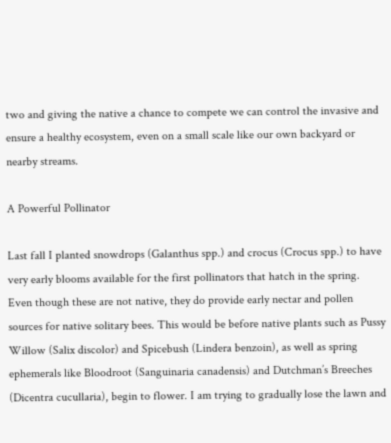two and giving the native a chance to compete we can control the invasive and ensure a healthy ecosystem, even on a small scale like our own backyard or nearby streams.

A Powerful Pollinator

Last fall I planted snowdrops (Galanthus spp.) and crocus (Crocus spp.) to have very early blooms available for the first pollinators that hatch in the spring. Even though these are not native, they do provide early nectar and pollen sources for native solitary bees. This would be before native plants such as Pussy Willow (Salix discolor) and Spicebush (Lindera benzoin), as well as spring ephemerals like Bloodroot (Sanguinaria canadensis) and Dutchman’s Breeches (Dicentra cucullaria), begin to flower. I am trying to gradually lose the lawn and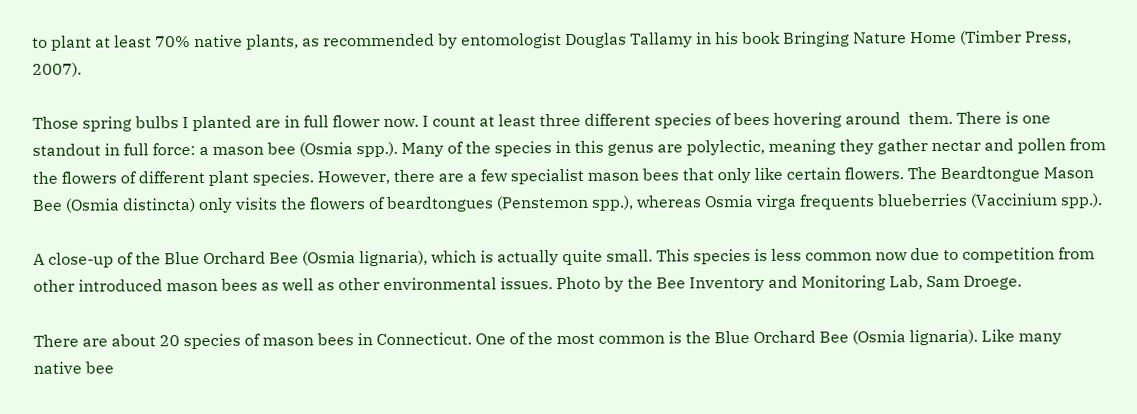to plant at least 70% native plants, as recommended by entomologist Douglas Tallamy in his book Bringing Nature Home (Timber Press, 2007).

Those spring bulbs I planted are in full flower now. I count at least three different species of bees hovering around  them. There is one standout in full force: a mason bee (Osmia spp.). Many of the species in this genus are polylectic, meaning they gather nectar and pollen from the flowers of different plant species. However, there are a few specialist mason bees that only like certain flowers. The Beardtongue Mason Bee (Osmia distincta) only visits the flowers of beardtongues (Penstemon spp.), whereas Osmia virga frequents blueberries (Vaccinium spp.).

A close-up of the Blue Orchard Bee (Osmia lignaria), which is actually quite small. This species is less common now due to competition from other introduced mason bees as well as other environmental issues. Photo by the Bee Inventory and Monitoring Lab, Sam Droege.

There are about 20 species of mason bees in Connecticut. One of the most common is the Blue Orchard Bee (Osmia lignaria). Like many native bee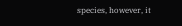species, however, it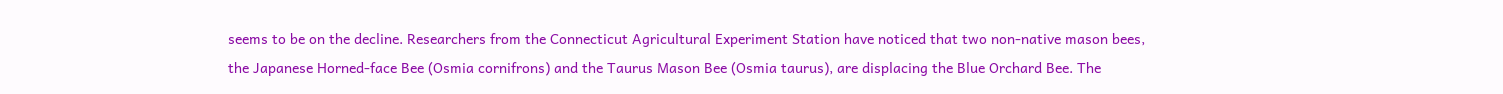seems to be on the decline. Researchers from the Connecticut Agricultural Experiment Station have noticed that two non-native mason bees, the Japanese Horned-face Bee (Osmia cornifrons) and the Taurus Mason Bee (Osmia taurus), are displacing the Blue Orchard Bee. The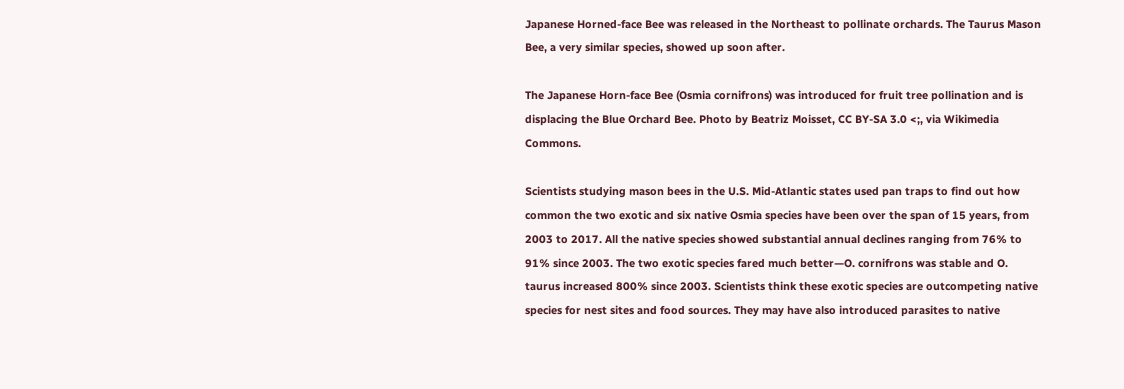Japanese Horned-face Bee was released in the Northeast to pollinate orchards. The Taurus Mason Bee, a very similar species, showed up soon after.

The Japanese Horn-face Bee (Osmia cornifrons) was introduced for fruit tree pollination and is displacing the Blue Orchard Bee. Photo by Beatriz Moisset, CC BY-SA 3.0 <;, via Wikimedia Commons.

Scientists studying mason bees in the U.S. Mid-Atlantic states used pan traps to find out how common the two exotic and six native Osmia species have been over the span of 15 years, from 2003 to 2017. All the native species showed substantial annual declines ranging from 76% to 91% since 2003. The two exotic species fared much better—O. cornifrons was stable and O. taurus increased 800% since 2003. Scientists think these exotic species are outcompeting native species for nest sites and food sources. They may have also introduced parasites to native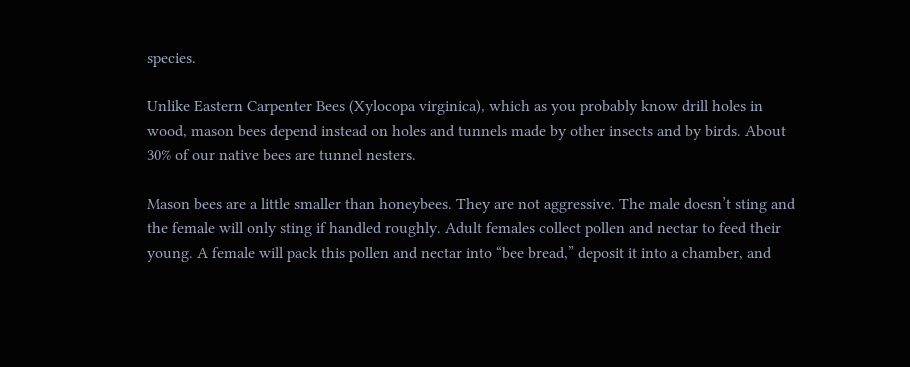species.

Unlike Eastern Carpenter Bees (Xylocopa virginica), which as you probably know drill holes in wood, mason bees depend instead on holes and tunnels made by other insects and by birds. About 30% of our native bees are tunnel nesters.

Mason bees are a little smaller than honeybees. They are not aggressive. The male doesn’t sting and the female will only sting if handled roughly. Adult females collect pollen and nectar to feed their young. A female will pack this pollen and nectar into “bee bread,” deposit it into a chamber, and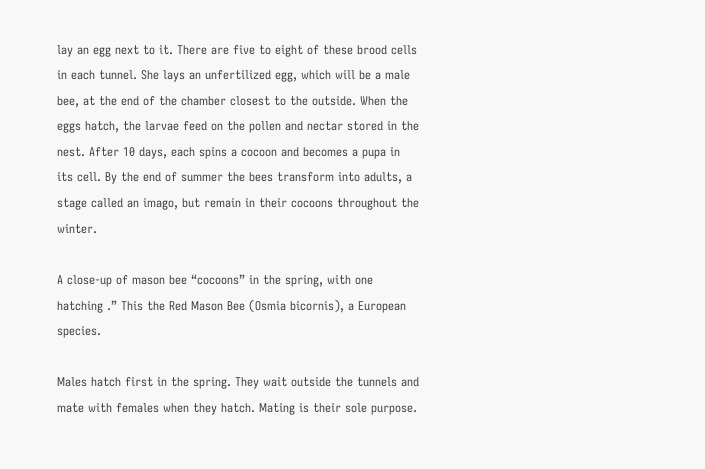lay an egg next to it. There are five to eight of these brood cells in each tunnel. She lays an unfertilized egg, which will be a male bee, at the end of the chamber closest to the outside. When the eggs hatch, the larvae feed on the pollen and nectar stored in the nest. After 10 days, each spins a cocoon and becomes a pupa in its cell. By the end of summer the bees transform into adults, a stage called an imago, but remain in their cocoons throughout the winter.

A close-up of mason bee “cocoons” in the spring, with one hatching .” This the Red Mason Bee (Osmia bicornis), a European species.

Males hatch first in the spring. They wait outside the tunnels and mate with females when they hatch. Mating is their sole purpose.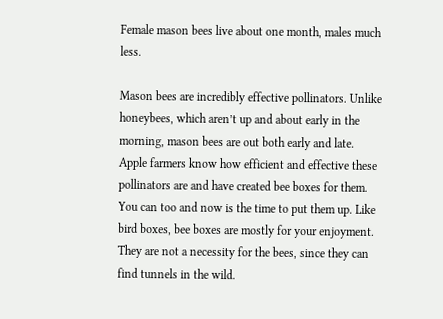Female mason bees live about one month, males much less.

Mason bees are incredibly effective pollinators. Unlike honeybees, which aren’t up and about early in the morning, mason bees are out both early and late. Apple farmers know how efficient and effective these pollinators are and have created bee boxes for them. You can too and now is the time to put them up. Like bird boxes, bee boxes are mostly for your enjoyment. They are not a necessity for the bees, since they can find tunnels in the wild.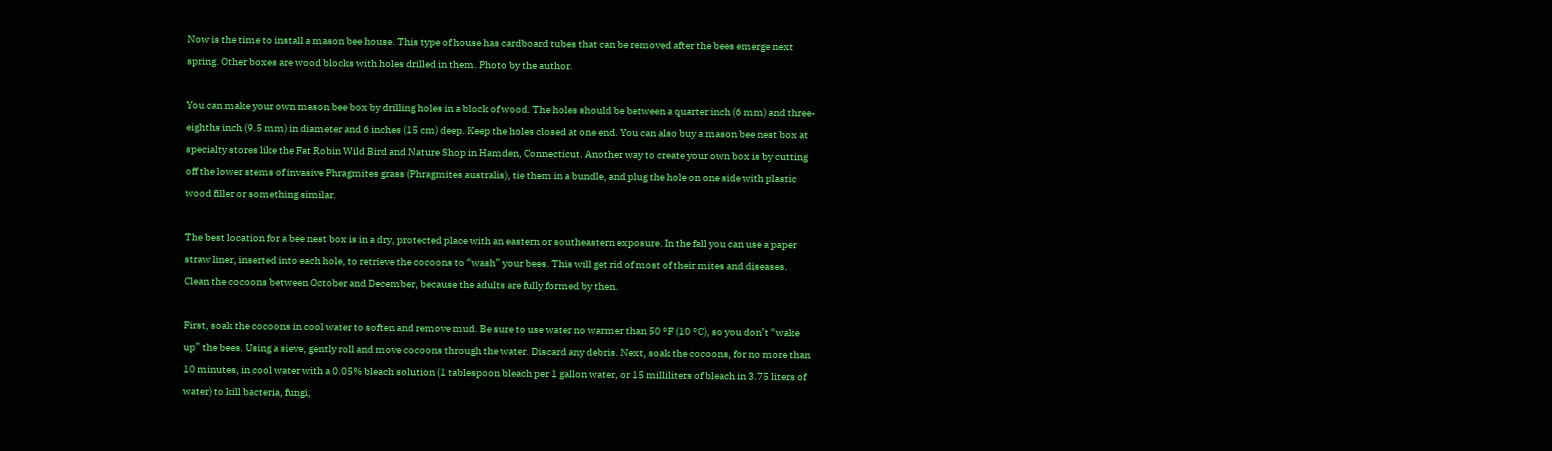Now is the time to install a mason bee house. This type of house has cardboard tubes that can be removed after the bees emerge next spring. Other boxes are wood blocks with holes drilled in them. Photo by the author.

You can make your own mason bee box by drilling holes in a block of wood. The holes should be between a quarter inch (6 mm) and three-eighths inch (9.5 mm) in diameter and 6 inches (15 cm) deep. Keep the holes closed at one end. You can also buy a mason bee nest box at specialty stores like the Fat Robin Wild Bird and Nature Shop in Hamden, Connecticut. Another way to create your own box is by cutting off the lower stems of invasive Phragmites grass (Phragmites australis), tie them in a bundle, and plug the hole on one side with plastic wood filler or something similar.

The best location for a bee nest box is in a dry, protected place with an eastern or southeastern exposure. In the fall you can use a paper straw liner, inserted into each hole, to retrieve the cocoons to “wash” your bees. This will get rid of most of their mites and diseases. Clean the cocoons between October and December, because the adults are fully formed by then.

First, soak the cocoons in cool water to soften and remove mud. Be sure to use water no warmer than 50 °F (10 °C), so you don’t “wake up” the bees. Using a sieve, gently roll and move cocoons through the water. Discard any debris. Next, soak the cocoons, for no more than 10 minutes, in cool water with a 0.05% bleach solution (1 tablespoon bleach per 1 gallon water, or 15 milliliters of bleach in 3.75 liters of water) to kill bacteria, fungi,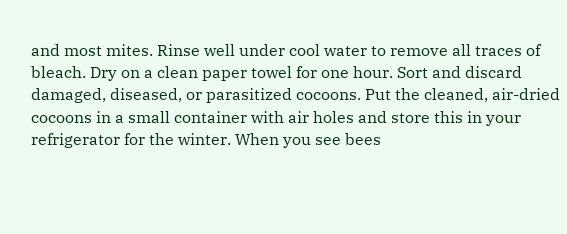and most mites. Rinse well under cool water to remove all traces of bleach. Dry on a clean paper towel for one hour. Sort and discard damaged, diseased, or parasitized cocoons. Put the cleaned, air-dried cocoons in a small container with air holes and store this in your refrigerator for the winter. When you see bees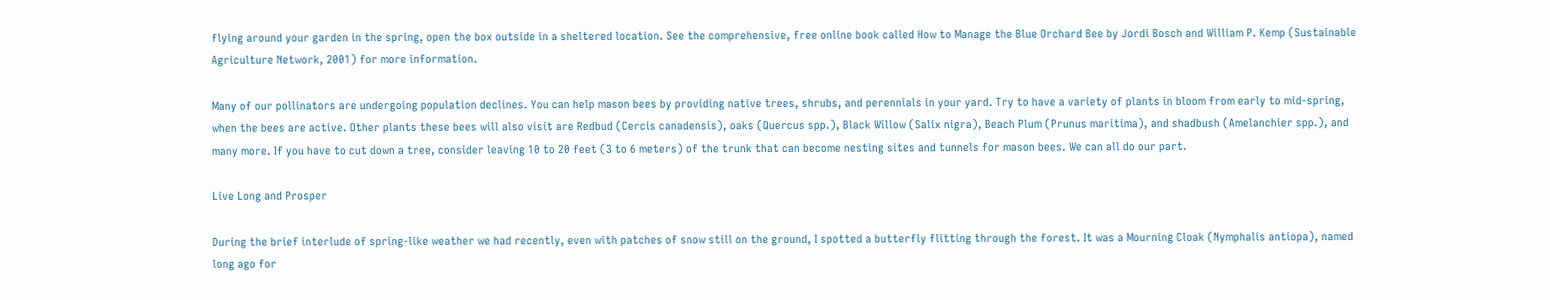flying around your garden in the spring, open the box outside in a sheltered location. See the comprehensive, free online book called How to Manage the Blue Orchard Bee by Jordi Bosch and William P. Kemp (Sustainable Agriculture Network, 2001) for more information.

Many of our pollinators are undergoing population declines. You can help mason bees by providing native trees, shrubs, and perennials in your yard. Try to have a variety of plants in bloom from early to mid-spring, when the bees are active. Other plants these bees will also visit are Redbud (Cercis canadensis), oaks (Quercus spp.), Black Willow (Salix nigra), Beach Plum (Prunus maritima), and shadbush (Amelanchier spp.), and many more. If you have to cut down a tree, consider leaving 10 to 20 feet (3 to 6 meters) of the trunk that can become nesting sites and tunnels for mason bees. We can all do our part.

Live Long and Prosper

During the brief interlude of spring-like weather we had recently, even with patches of snow still on the ground, I spotted a butterfly flitting through the forest. It was a Mourning Cloak (Nymphalis antiopa), named long ago for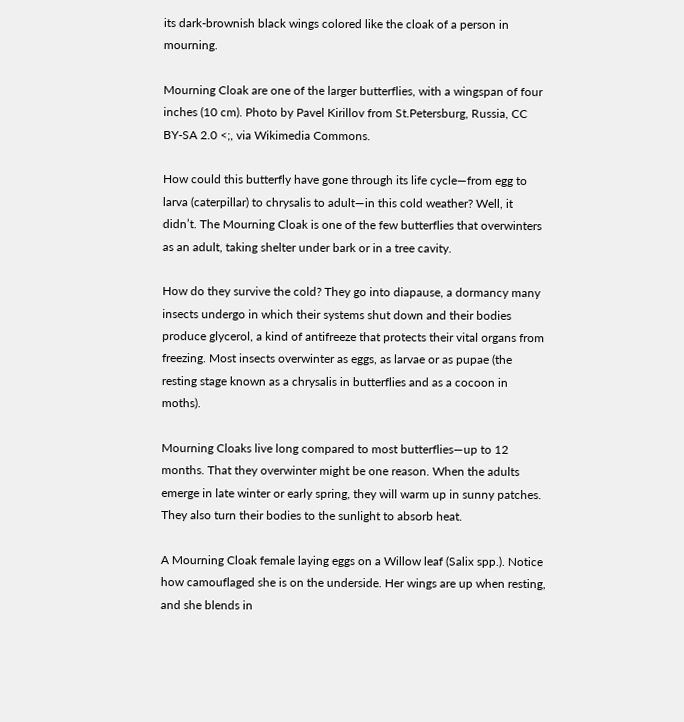its dark-brownish black wings colored like the cloak of a person in mourning.

Mourning Cloak are one of the larger butterflies, with a wingspan of four inches (10 cm). Photo by Pavel Kirillov from St.Petersburg, Russia, CC BY-SA 2.0 <;, via Wikimedia Commons.

How could this butterfly have gone through its life cycle—from egg to larva (caterpillar) to chrysalis to adult—in this cold weather? Well, it didn’t. The Mourning Cloak is one of the few butterflies that overwinters as an adult, taking shelter under bark or in a tree cavity.

How do they survive the cold? They go into diapause, a dormancy many insects undergo in which their systems shut down and their bodies produce glycerol, a kind of antifreeze that protects their vital organs from freezing. Most insects overwinter as eggs, as larvae or as pupae (the resting stage known as a chrysalis in butterflies and as a cocoon in moths).

Mourning Cloaks live long compared to most butterflies—up to 12 months. That they overwinter might be one reason. When the adults emerge in late winter or early spring, they will warm up in sunny patches. They also turn their bodies to the sunlight to absorb heat.

A Mourning Cloak female laying eggs on a Willow leaf (Salix spp.). Notice how camouflaged she is on the underside. Her wings are up when resting, and she blends in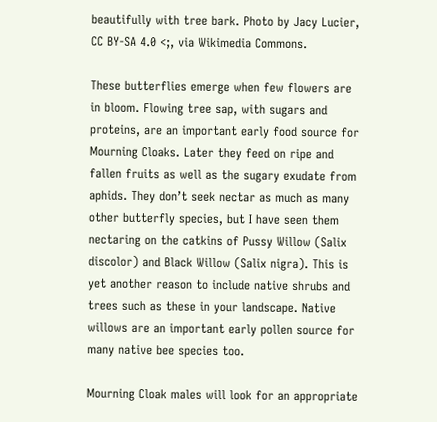beautifully with tree bark. Photo by Jacy Lucier, CC BY-SA 4.0 <;, via Wikimedia Commons.

These butterflies emerge when few flowers are in bloom. Flowing tree sap, with sugars and proteins, are an important early food source for Mourning Cloaks. Later they feed on ripe and fallen fruits as well as the sugary exudate from aphids. They don’t seek nectar as much as many other butterfly species, but I have seen them nectaring on the catkins of Pussy Willow (Salix discolor) and Black Willow (Salix nigra). This is yet another reason to include native shrubs and trees such as these in your landscape. Native willows are an important early pollen source for many native bee species too.

Mourning Cloak males will look for an appropriate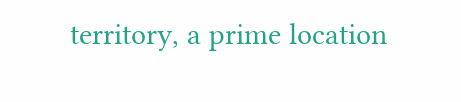territory, a prime location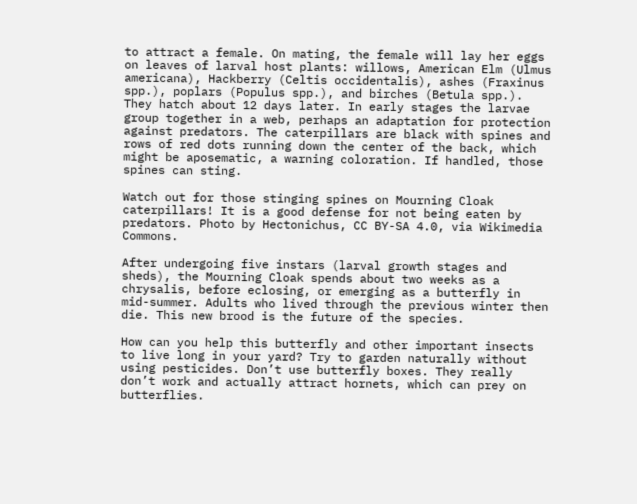to attract a female. On mating, the female will lay her eggs on leaves of larval host plants: willows, American Elm (Ulmus americana), Hackberry (Celtis occidentalis), ashes (Fraxinus spp.), poplars (Populus spp.), and birches (Betula spp.). They hatch about 12 days later. In early stages the larvae group together in a web, perhaps an adaptation for protection against predators. The caterpillars are black with spines and rows of red dots running down the center of the back, which might be aposematic, a warning coloration. If handled, those spines can sting.

Watch out for those stinging spines on Mourning Cloak caterpillars! It is a good defense for not being eaten by predators. Photo by Hectonichus, CC BY-SA 4.0, via Wikimedia Commons.

After undergoing five instars (larval growth stages and sheds), the Mourning Cloak spends about two weeks as a chrysalis, before eclosing, or emerging as a butterfly in mid-summer. Adults who lived through the previous winter then die. This new brood is the future of the species.

How can you help this butterfly and other important insects to live long in your yard? Try to garden naturally without using pesticides. Don’t use butterfly boxes. They really don’t work and actually attract hornets, which can prey on butterflies.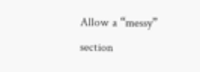Allow a “messy” section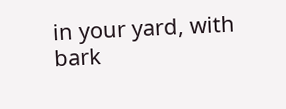in your yard, with bark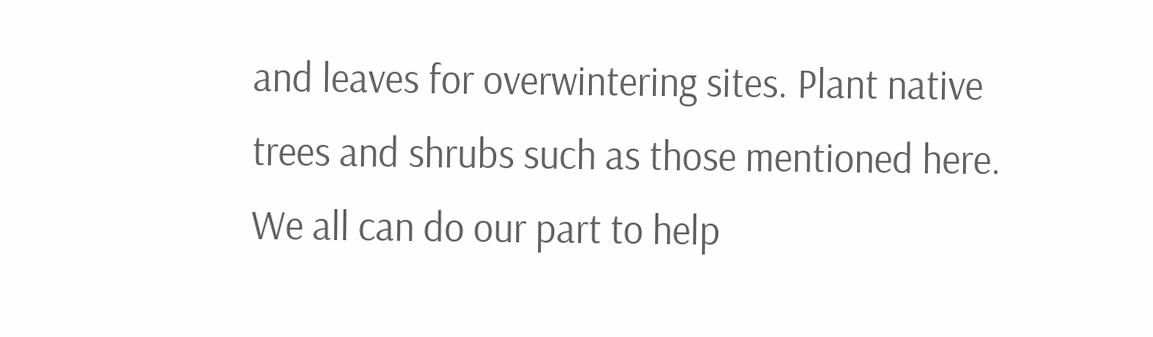and leaves for overwintering sites. Plant native trees and shrubs such as those mentioned here. We all can do our part to help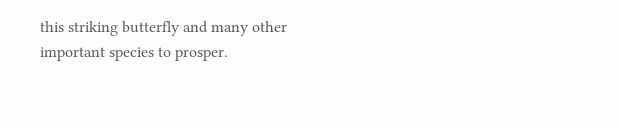this striking butterfly and many other important species to prosper.